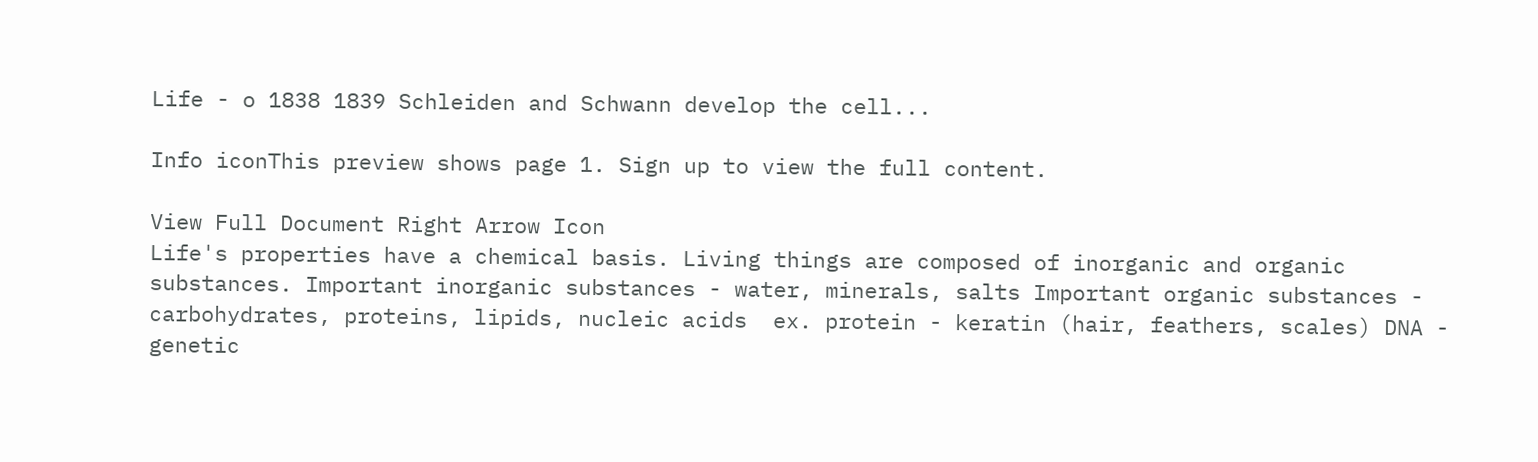Life - o 1838 1839 Schleiden and Schwann develop the cell...

Info iconThis preview shows page 1. Sign up to view the full content.

View Full Document Right Arrow Icon
Life's properties have a chemical basis. Living things are composed of inorganic and organic substances. Important inorganic substances - water, minerals, salts Important organic substances - carbohydrates, proteins, lipids, nucleic acids  ex. protein - keratin (hair, feathers, scales) DNA - genetic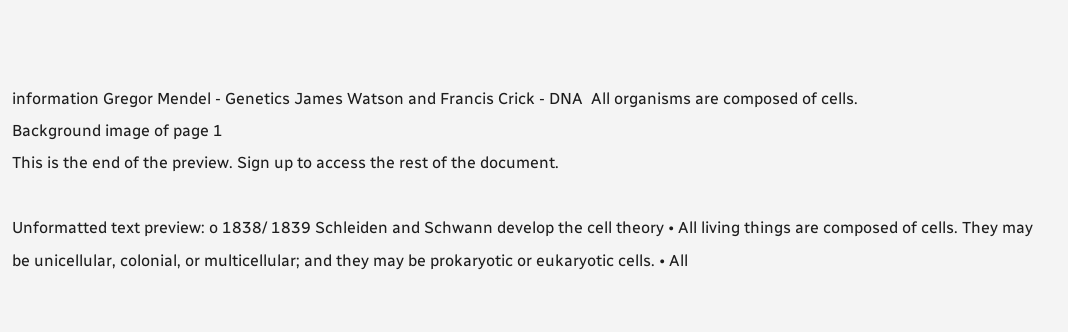information Gregor Mendel - Genetics James Watson and Francis Crick - DNA  All organisms are composed of cells.
Background image of page 1
This is the end of the preview. Sign up to access the rest of the document.

Unformatted text preview: o 1838/ 1839 Schleiden and Schwann develop the cell theory • All living things are composed of cells. They may be unicellular, colonial, or multicellular; and they may be prokaryotic or eukaryotic cells. • All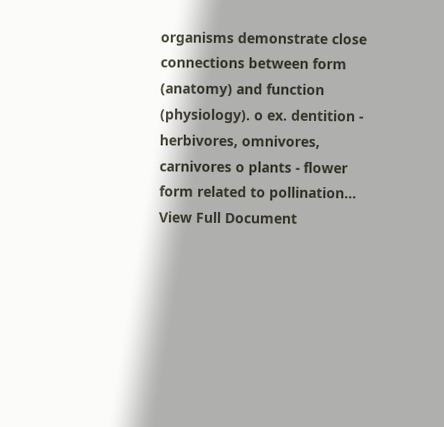organisms demonstrate close connections between form (anatomy) and function (physiology). o ex. dentition - herbivores, omnivores, carnivores o plants - flower form related to pollination...
View Full Document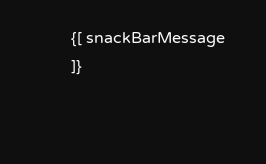{[ snackBarMessage ]}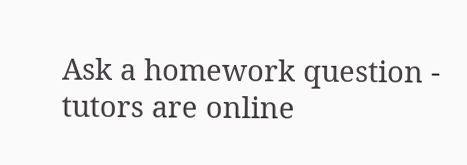Ask a homework question - tutors are online